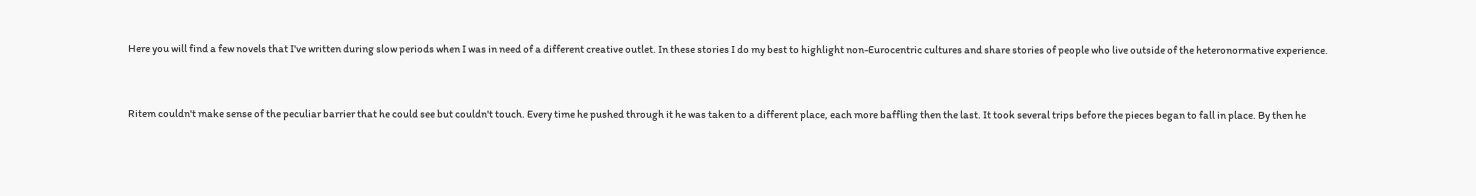Here you will find a few novels that I've written during slow periods when I was in need of a different creative outlet. In these stories I do my best to highlight non-Eurocentric cultures and share stories of people who live outside of the heteronormative experience.


Ritem couldn't make sense of the peculiar barrier that he could see but couldn't touch. Every time he pushed through it he was taken to a different place, each more baffling then the last. It took several trips before the pieces began to fall in place. By then he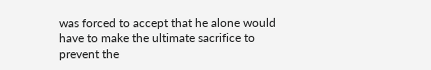was forced to accept that he alone would have to make the ultimate sacrifice to prevent the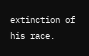extinction of his race.